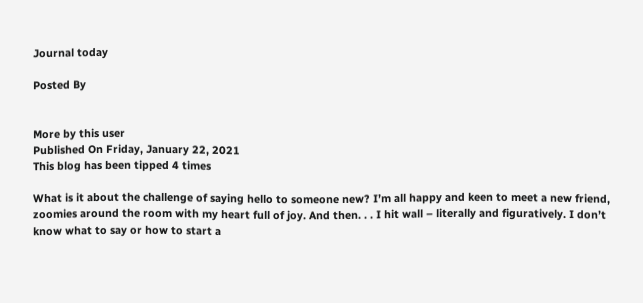Journal today

Posted By


More by this user
Published On Friday, January 22, 2021
This blog has been tipped 4 times

What is it about the challenge of saying hello to someone new? I’m all happy and keen to meet a new friend, zoomies around the room with my heart full of joy. And then. . . I hit wall – literally and figuratively. I don’t know what to say or how to start a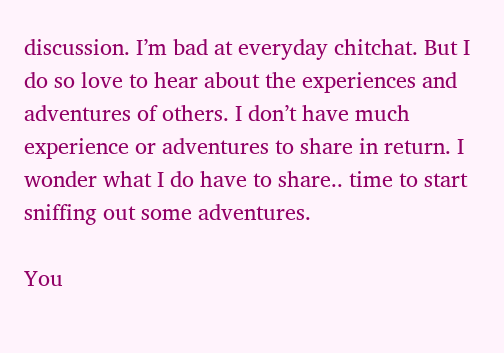discussion. I’m bad at everyday chitchat. But I do so love to hear about the experiences and adventures of others. I don’t have much experience or adventures to share in return. I wonder what I do have to share.. time to start sniffing out some adventures.

You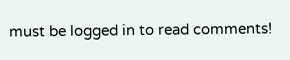must be logged in to read comments!